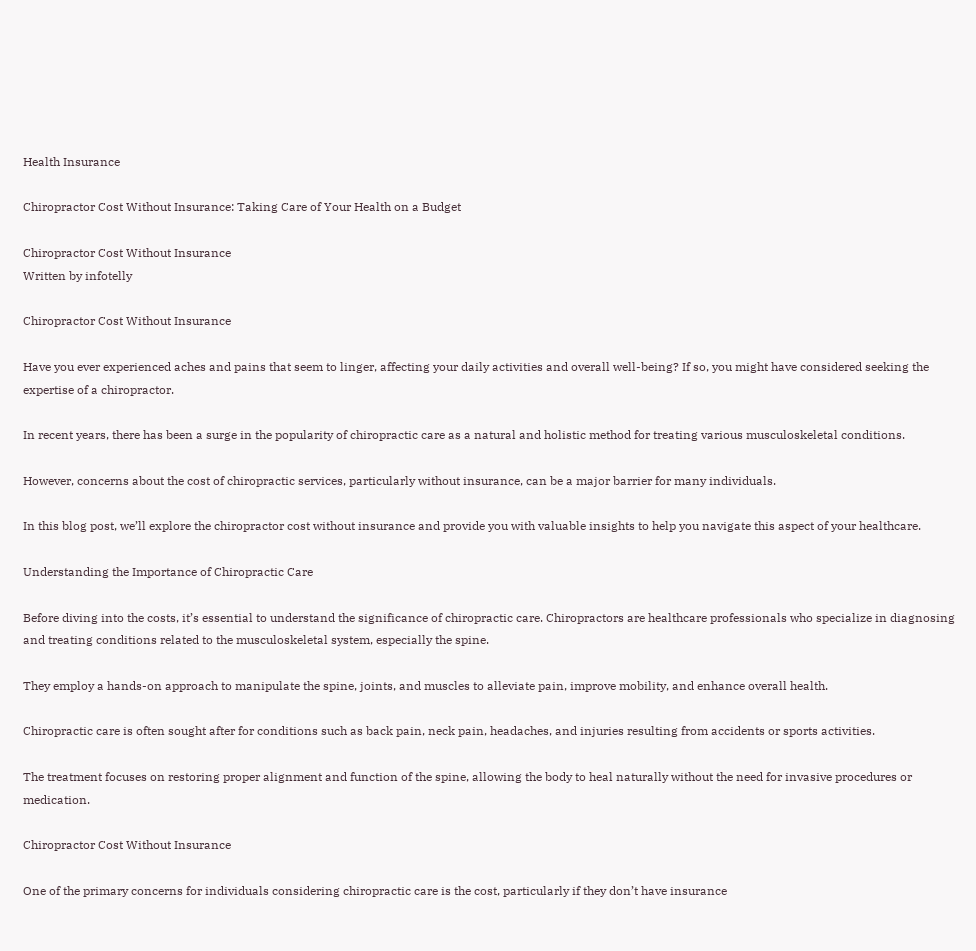Health Insurance

Chiropractor Cost Without Insurance: Taking Care of Your Health on a Budget

Chiropractor Cost Without Insurance
Written by infotelly

Chiropractor Cost Without Insurance

Have you ever experienced aches and pains that seem to linger, affecting your daily activities and overall well-being? If so, you might have considered seeking the expertise of a chiropractor.

In recent years, there has been a surge in the popularity of chiropractic care as a natural and holistic method for treating various musculoskeletal conditions.

However, concerns about the cost of chiropractic services, particularly without insurance, can be a major barrier for many individuals.

In this blog post, we’ll explore the chiropractor cost without insurance and provide you with valuable insights to help you navigate this aspect of your healthcare.

Understanding the Importance of Chiropractic Care

Before diving into the costs, it’s essential to understand the significance of chiropractic care. Chiropractors are healthcare professionals who specialize in diagnosing and treating conditions related to the musculoskeletal system, especially the spine.

They employ a hands-on approach to manipulate the spine, joints, and muscles to alleviate pain, improve mobility, and enhance overall health.

Chiropractic care is often sought after for conditions such as back pain, neck pain, headaches, and injuries resulting from accidents or sports activities.

The treatment focuses on restoring proper alignment and function of the spine, allowing the body to heal naturally without the need for invasive procedures or medication.

Chiropractor Cost Without Insurance

One of the primary concerns for individuals considering chiropractic care is the cost, particularly if they don’t have insurance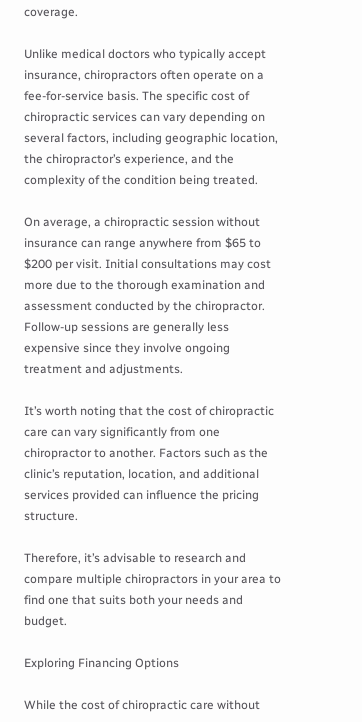coverage.

Unlike medical doctors who typically accept insurance, chiropractors often operate on a fee-for-service basis. The specific cost of chiropractic services can vary depending on several factors, including geographic location, the chiropractor’s experience, and the complexity of the condition being treated.

On average, a chiropractic session without insurance can range anywhere from $65 to $200 per visit. Initial consultations may cost more due to the thorough examination and assessment conducted by the chiropractor. Follow-up sessions are generally less expensive since they involve ongoing treatment and adjustments.

It’s worth noting that the cost of chiropractic care can vary significantly from one chiropractor to another. Factors such as the clinic’s reputation, location, and additional services provided can influence the pricing structure.

Therefore, it’s advisable to research and compare multiple chiropractors in your area to find one that suits both your needs and budget.

Exploring Financing Options

While the cost of chiropractic care without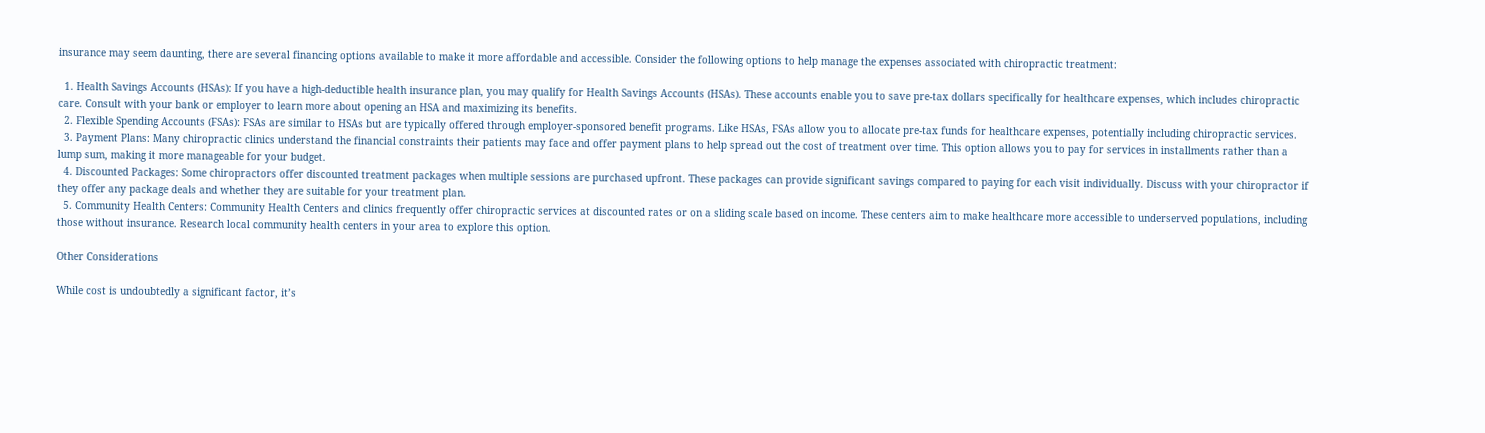insurance may seem daunting, there are several financing options available to make it more affordable and accessible. Consider the following options to help manage the expenses associated with chiropractic treatment:

  1. Health Savings Accounts (HSAs): If you have a high-deductible health insurance plan, you may qualify for Health Savings Accounts (HSAs). These accounts enable you to save pre-tax dollars specifically for healthcare expenses, which includes chiropractic care. Consult with your bank or employer to learn more about opening an HSA and maximizing its benefits.
  2. Flexible Spending Accounts (FSAs): FSAs are similar to HSAs but are typically offered through employer-sponsored benefit programs. Like HSAs, FSAs allow you to allocate pre-tax funds for healthcare expenses, potentially including chiropractic services.
  3. Payment Plans: Many chiropractic clinics understand the financial constraints their patients may face and offer payment plans to help spread out the cost of treatment over time. This option allows you to pay for services in installments rather than a lump sum, making it more manageable for your budget.
  4. Discounted Packages: Some chiropractors offer discounted treatment packages when multiple sessions are purchased upfront. These packages can provide significant savings compared to paying for each visit individually. Discuss with your chiropractor if they offer any package deals and whether they are suitable for your treatment plan.
  5. Community Health Centers: Community Health Centers and clinics frequently offer chiropractic services at discounted rates or on a sliding scale based on income. These centers aim to make healthcare more accessible to underserved populations, including those without insurance. Research local community health centers in your area to explore this option.

Other Considerations

While cost is undoubtedly a significant factor, it’s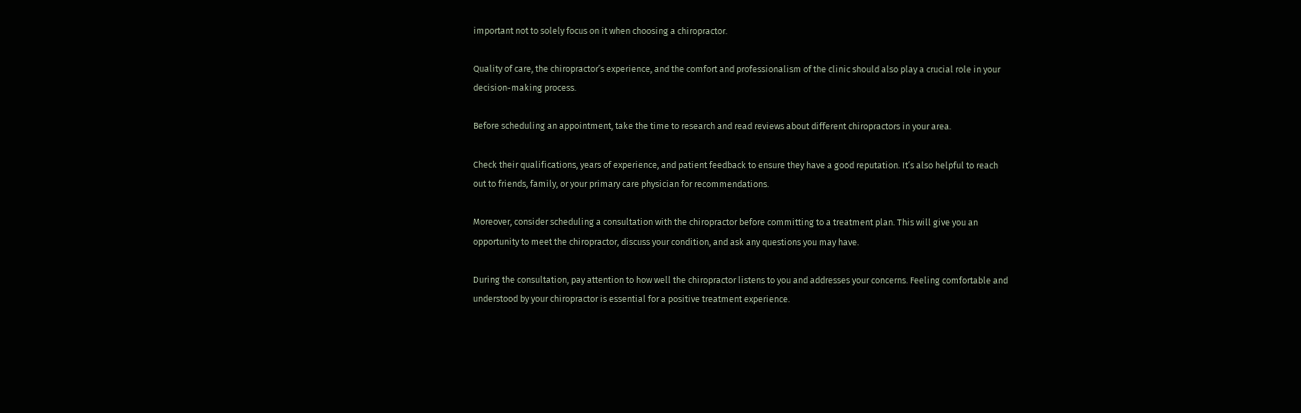important not to solely focus on it when choosing a chiropractor.

Quality of care, the chiropractor’s experience, and the comfort and professionalism of the clinic should also play a crucial role in your decision-making process.

Before scheduling an appointment, take the time to research and read reviews about different chiropractors in your area.

Check their qualifications, years of experience, and patient feedback to ensure they have a good reputation. It’s also helpful to reach out to friends, family, or your primary care physician for recommendations.

Moreover, consider scheduling a consultation with the chiropractor before committing to a treatment plan. This will give you an opportunity to meet the chiropractor, discuss your condition, and ask any questions you may have.

During the consultation, pay attention to how well the chiropractor listens to you and addresses your concerns. Feeling comfortable and understood by your chiropractor is essential for a positive treatment experience.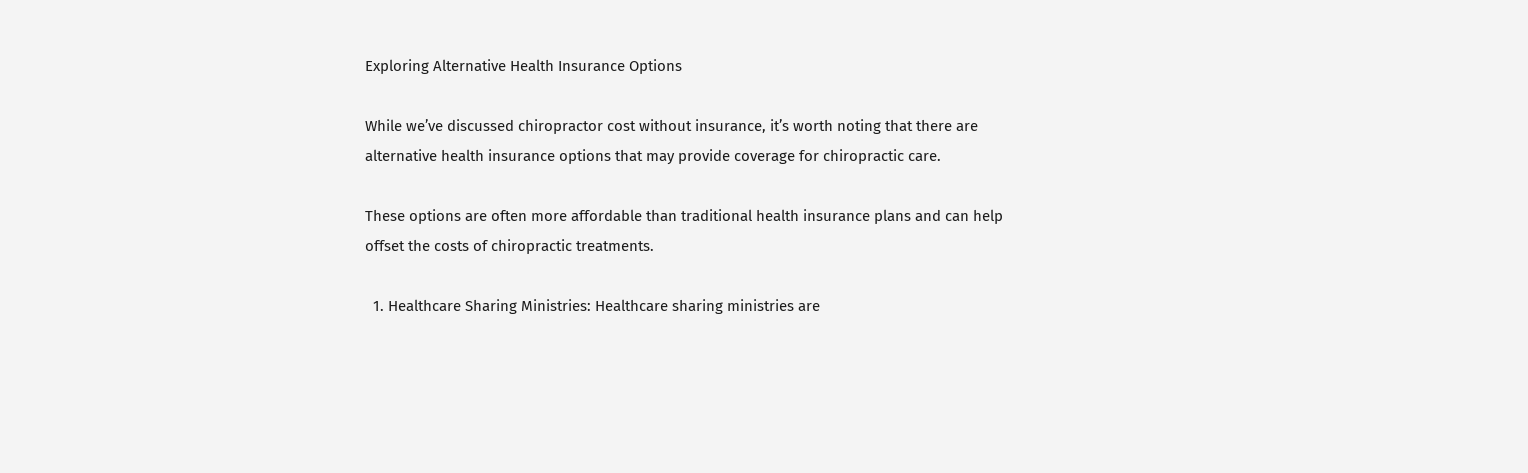Exploring Alternative Health Insurance Options

While we’ve discussed chiropractor cost without insurance, it’s worth noting that there are alternative health insurance options that may provide coverage for chiropractic care.

These options are often more affordable than traditional health insurance plans and can help offset the costs of chiropractic treatments.

  1. Healthcare Sharing Ministries: Healthcare sharing ministries are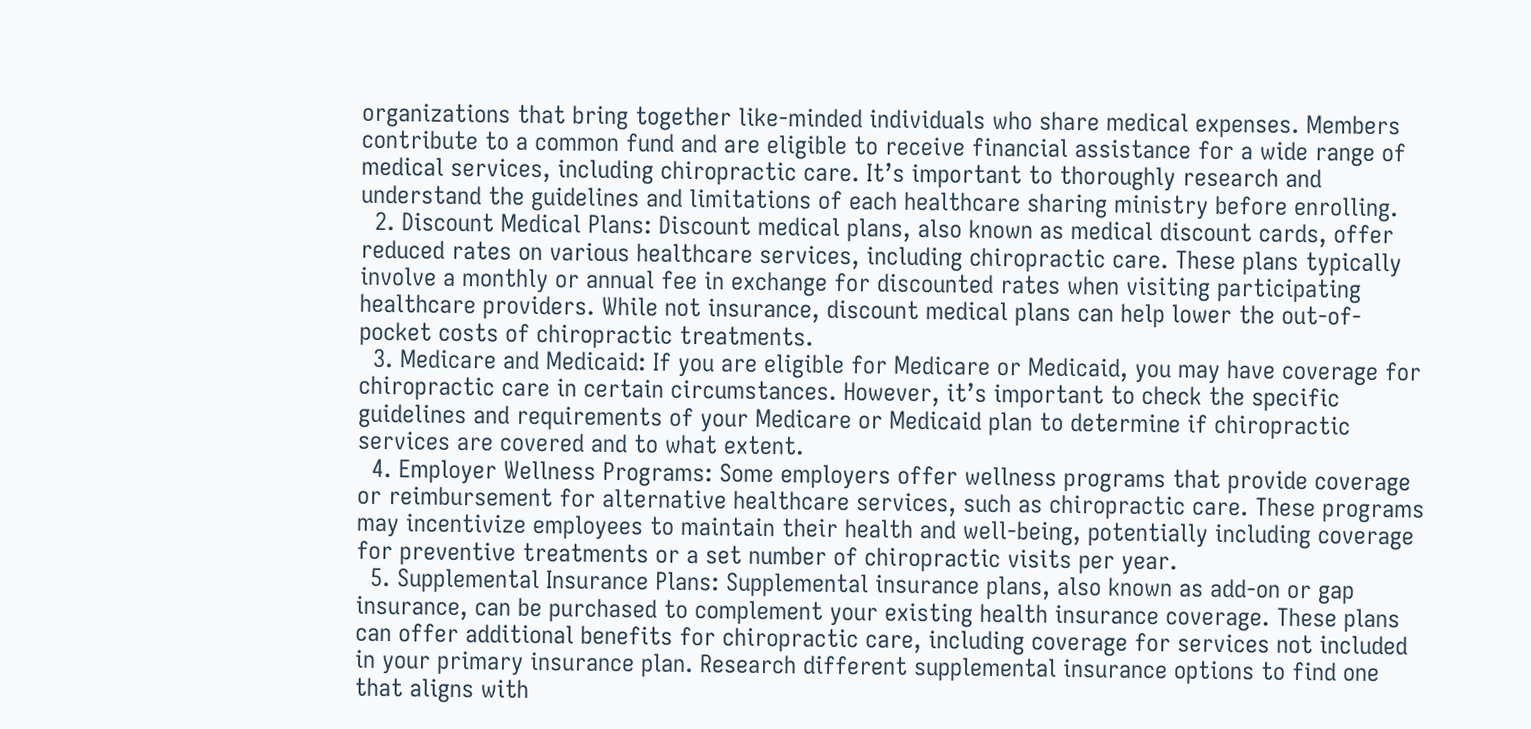organizations that bring together like-minded individuals who share medical expenses. Members contribute to a common fund and are eligible to receive financial assistance for a wide range of medical services, including chiropractic care. It’s important to thoroughly research and understand the guidelines and limitations of each healthcare sharing ministry before enrolling.
  2. Discount Medical Plans: Discount medical plans, also known as medical discount cards, offer reduced rates on various healthcare services, including chiropractic care. These plans typically involve a monthly or annual fee in exchange for discounted rates when visiting participating healthcare providers. While not insurance, discount medical plans can help lower the out-of-pocket costs of chiropractic treatments.
  3. Medicare and Medicaid: If you are eligible for Medicare or Medicaid, you may have coverage for chiropractic care in certain circumstances. However, it’s important to check the specific guidelines and requirements of your Medicare or Medicaid plan to determine if chiropractic services are covered and to what extent.
  4. Employer Wellness Programs: Some employers offer wellness programs that provide coverage or reimbursement for alternative healthcare services, such as chiropractic care. These programs may incentivize employees to maintain their health and well-being, potentially including coverage for preventive treatments or a set number of chiropractic visits per year.
  5. Supplemental Insurance Plans: Supplemental insurance plans, also known as add-on or gap insurance, can be purchased to complement your existing health insurance coverage. These plans can offer additional benefits for chiropractic care, including coverage for services not included in your primary insurance plan. Research different supplemental insurance options to find one that aligns with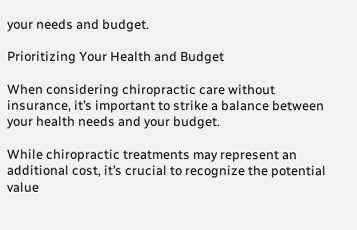your needs and budget.

Prioritizing Your Health and Budget

When considering chiropractic care without insurance, it’s important to strike a balance between your health needs and your budget.

While chiropractic treatments may represent an additional cost, it’s crucial to recognize the potential value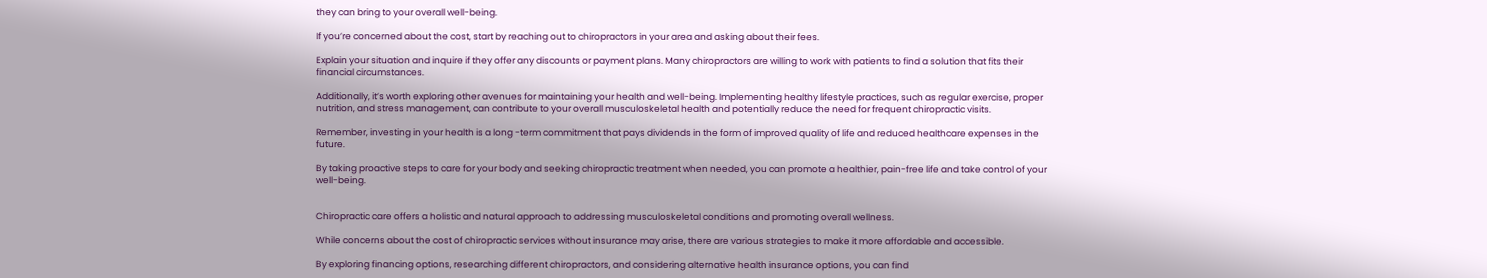they can bring to your overall well-being.

If you’re concerned about the cost, start by reaching out to chiropractors in your area and asking about their fees.

Explain your situation and inquire if they offer any discounts or payment plans. Many chiropractors are willing to work with patients to find a solution that fits their financial circumstances.

Additionally, it’s worth exploring other avenues for maintaining your health and well-being. Implementing healthy lifestyle practices, such as regular exercise, proper nutrition, and stress management, can contribute to your overall musculoskeletal health and potentially reduce the need for frequent chiropractic visits.

Remember, investing in your health is a long -term commitment that pays dividends in the form of improved quality of life and reduced healthcare expenses in the future.

By taking proactive steps to care for your body and seeking chiropractic treatment when needed, you can promote a healthier, pain-free life and take control of your well-being.


Chiropractic care offers a holistic and natural approach to addressing musculoskeletal conditions and promoting overall wellness.

While concerns about the cost of chiropractic services without insurance may arise, there are various strategies to make it more affordable and accessible.

By exploring financing options, researching different chiropractors, and considering alternative health insurance options, you can find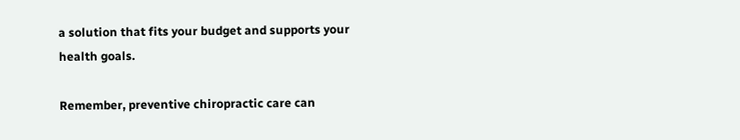a solution that fits your budget and supports your health goals.

Remember, preventive chiropractic care can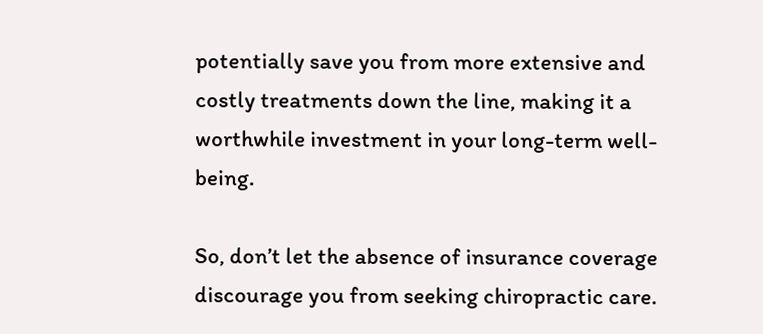potentially save you from more extensive and costly treatments down the line, making it a worthwhile investment in your long-term well-being.

So, don’t let the absence of insurance coverage discourage you from seeking chiropractic care.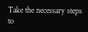Take the necessary steps to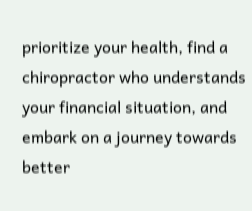prioritize your health, find a chiropractor who understands your financial situation, and embark on a journey towards better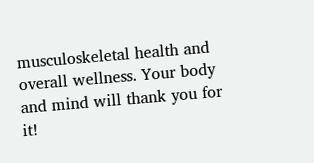musculoskeletal health and overall wellness. Your body and mind will thank you for it!